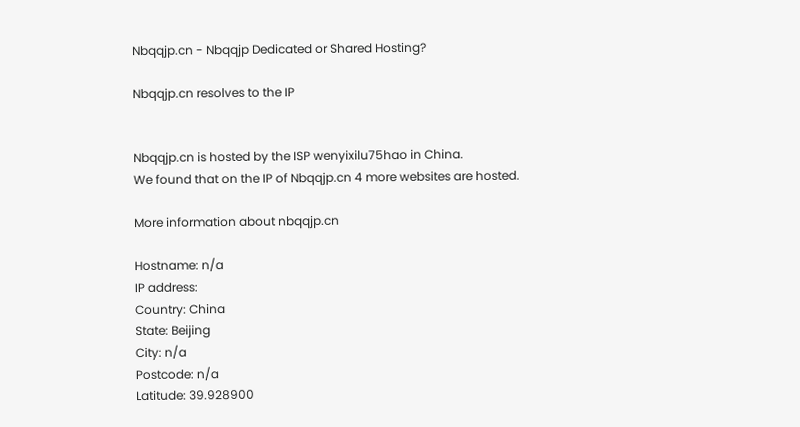Nbqqjp.cn - Nbqqjp Dedicated or Shared Hosting?

Nbqqjp.cn resolves to the IP


Nbqqjp.cn is hosted by the ISP wenyixilu75hao in China.
We found that on the IP of Nbqqjp.cn 4 more websites are hosted.

More information about nbqqjp.cn

Hostname: n/a
IP address:
Country: China
State: Beijing
City: n/a
Postcode: n/a
Latitude: 39.928900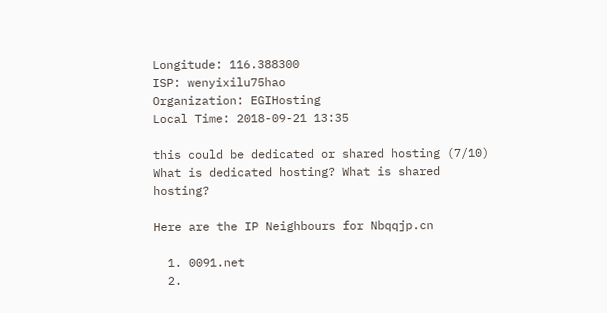Longitude: 116.388300
ISP: wenyixilu75hao
Organization: EGIHosting
Local Time: 2018-09-21 13:35

this could be dedicated or shared hosting (7/10)
What is dedicated hosting? What is shared hosting?

Here are the IP Neighbours for Nbqqjp.cn

  1. 0091.net
  2.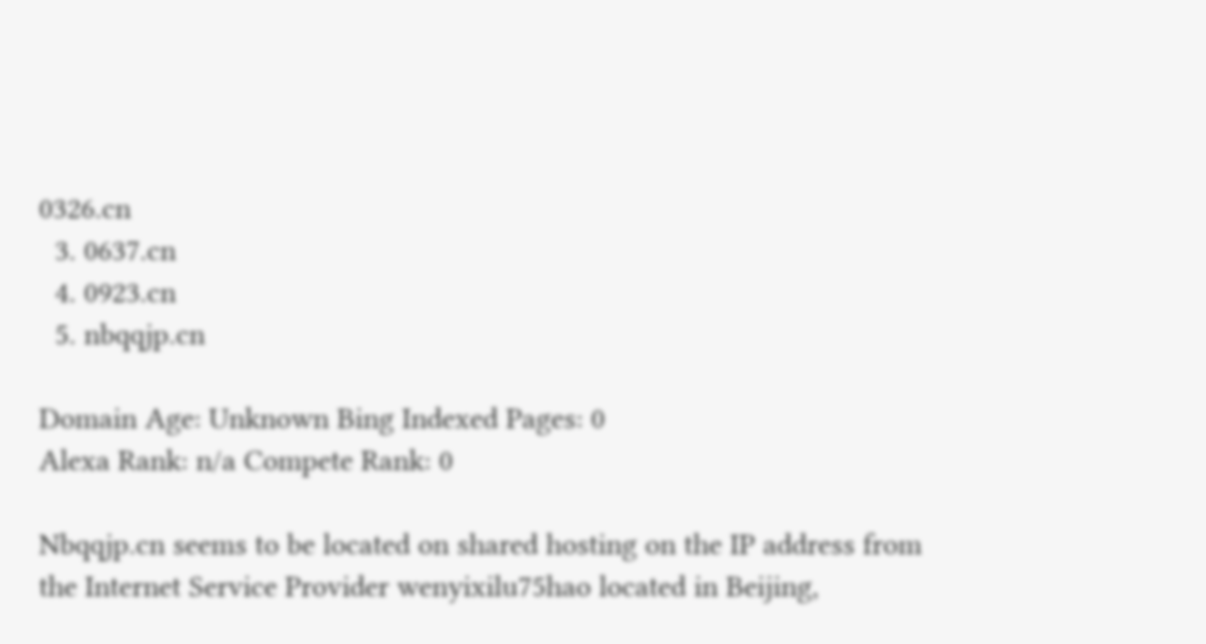0326.cn
  3. 0637.cn
  4. 0923.cn
  5. nbqqjp.cn

Domain Age: Unknown Bing Indexed Pages: 0
Alexa Rank: n/a Compete Rank: 0

Nbqqjp.cn seems to be located on shared hosting on the IP address from the Internet Service Provider wenyixilu75hao located in Beijing,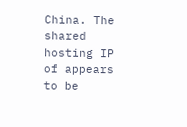China. The shared hosting IP of appears to be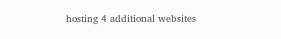hosting 4 additional websites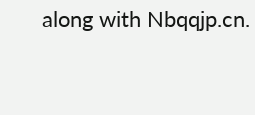along with Nbqqjp.cn.